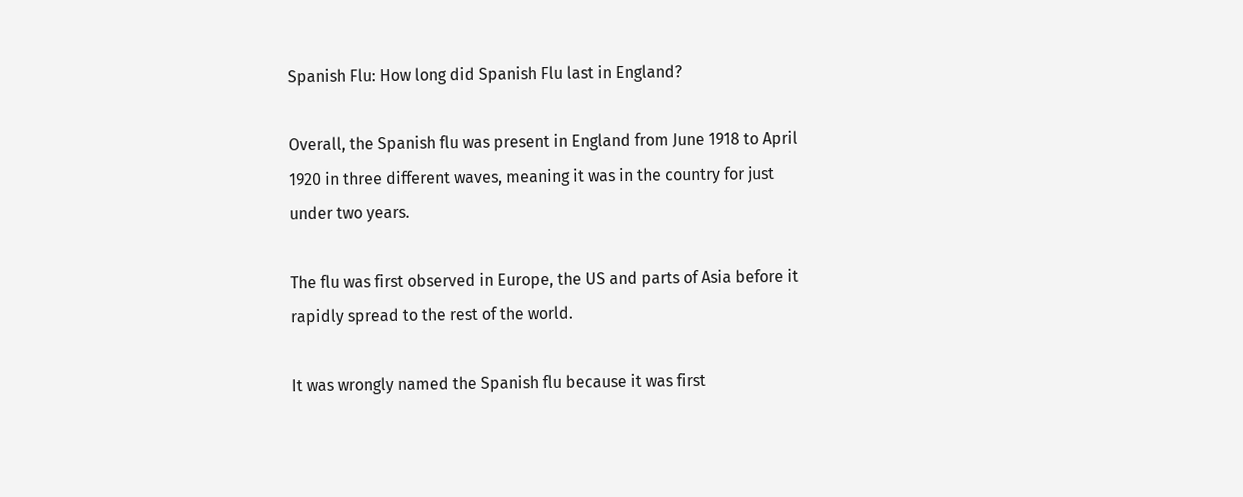Spanish Flu: How long did Spanish Flu last in England?

Overall, the Spanish flu was present in England from June 1918 to April 1920 in three different waves, meaning it was in the country for just under two years.

The flu was first observed in Europe, the US and parts of Asia before it rapidly spread to the rest of the world.

It was wrongly named the Spanish flu because it was first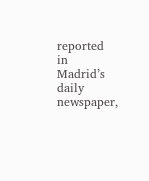reported in Madrid’s daily newspaper,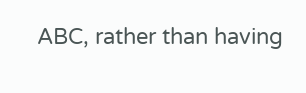ABC, rather than having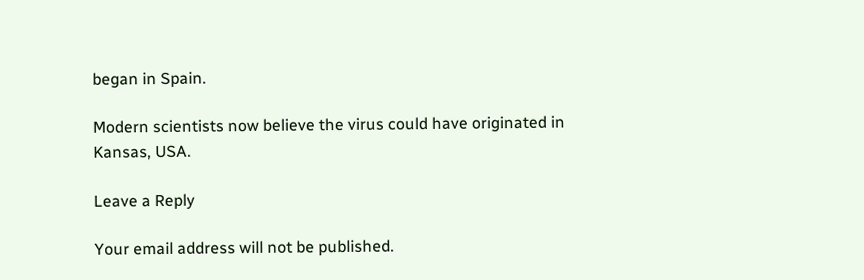began in Spain.

Modern scientists now believe the virus could have originated in Kansas, USA.

Leave a Reply

Your email address will not be published.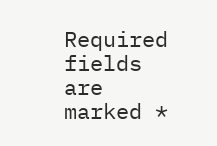Required fields are marked *